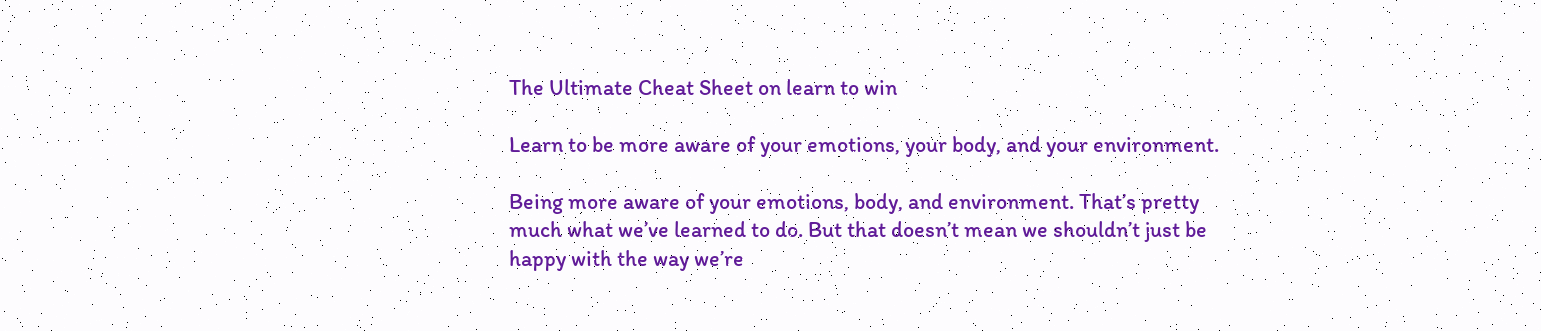The Ultimate Cheat Sheet on learn to win

Learn to be more aware of your emotions, your body, and your environment.

Being more aware of your emotions, body, and environment. That’s pretty much what we’ve learned to do. But that doesn’t mean we shouldn’t just be happy with the way we’re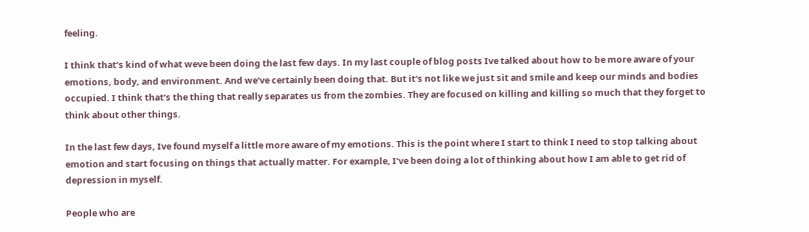feeling.

I think that’s kind of what weve been doing the last few days. In my last couple of blog posts Ive talked about how to be more aware of your emotions, body, and environment. And we’ve certainly been doing that. But it’s not like we just sit and smile and keep our minds and bodies occupied. I think that’s the thing that really separates us from the zombies. They are focused on killing and killing so much that they forget to think about other things.

In the last few days, Ive found myself a little more aware of my emotions. This is the point where I start to think I need to stop talking about emotion and start focusing on things that actually matter. For example, I’ve been doing a lot of thinking about how I am able to get rid of depression in myself.

People who are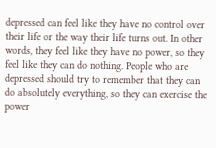depressed can feel like they have no control over their life or the way their life turns out. In other words, they feel like they have no power, so they feel like they can do nothing. People who are depressed should try to remember that they can do absolutely everything, so they can exercise the power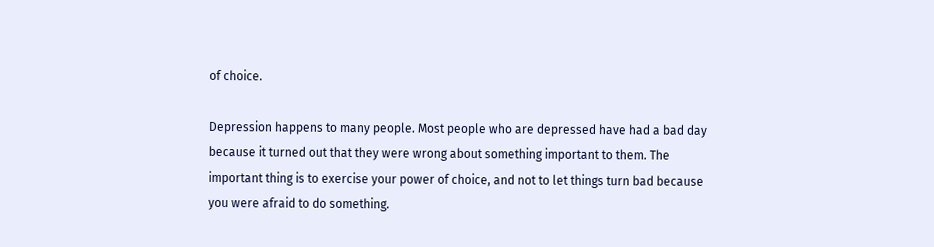of choice.

Depression happens to many people. Most people who are depressed have had a bad day because it turned out that they were wrong about something important to them. The important thing is to exercise your power of choice, and not to let things turn bad because you were afraid to do something.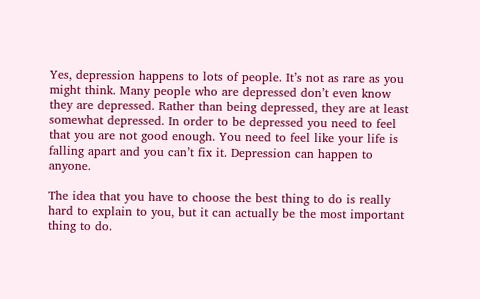Yes, depression happens to lots of people. It’s not as rare as you might think. Many people who are depressed don’t even know they are depressed. Rather than being depressed, they are at least somewhat depressed. In order to be depressed you need to feel that you are not good enough. You need to feel like your life is falling apart and you can’t fix it. Depression can happen to anyone.

The idea that you have to choose the best thing to do is really hard to explain to you, but it can actually be the most important thing to do.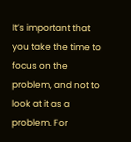It’s important that you take the time to focus on the problem, and not to look at it as a problem. For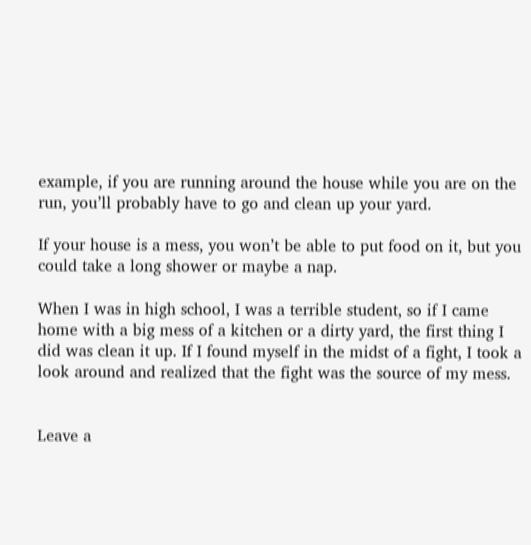example, if you are running around the house while you are on the run, you’ll probably have to go and clean up your yard.

If your house is a mess, you won’t be able to put food on it, but you could take a long shower or maybe a nap.

When I was in high school, I was a terrible student, so if I came home with a big mess of a kitchen or a dirty yard, the first thing I did was clean it up. If I found myself in the midst of a fight, I took a look around and realized that the fight was the source of my mess.


Leave a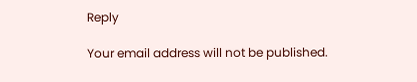Reply

Your email address will not be published.